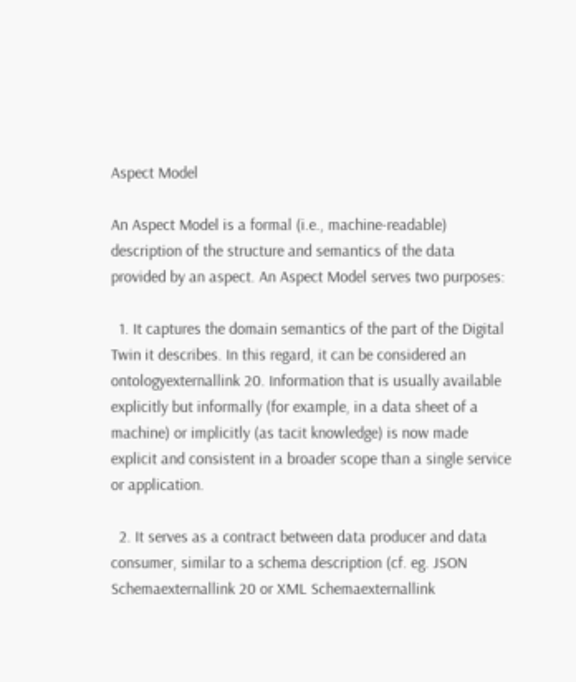Aspect Model

An Aspect Model is a formal (i.e., machine-readable) description of the structure and semantics of the data provided by an aspect. An Aspect Model serves two purposes:

  1. It captures the domain semantics of the part of the Digital Twin it describes. In this regard, it can be considered an ontologyexternallink 20. Information that is usually available explicitly but informally (for example, in a data sheet of a machine) or implicitly (as tacit knowledge) is now made explicit and consistent in a broader scope than a single service or application.

  2. It serves as a contract between data producer and data consumer, similar to a schema description (cf. eg. JSON Schemaexternallink 20 or XML Schemaexternallink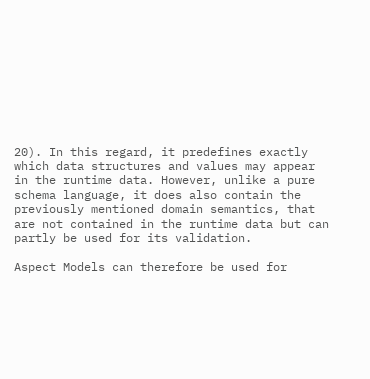20). In this regard, it predefines exactly which data structures and values may appear in the runtime data. However, unlike a pure schema language, it does also contain the previously mentioned domain semantics, that are not contained in the runtime data but can partly be used for its validation.

Aspect Models can therefore be used for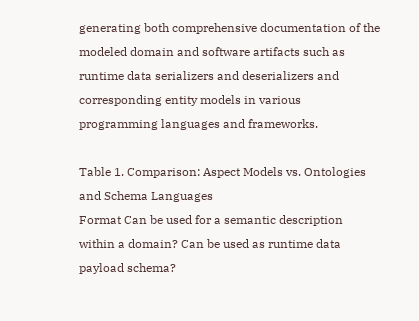generating both comprehensive documentation of the modeled domain and software artifacts such as runtime data serializers and deserializers and corresponding entity models in various programming languages and frameworks.

Table 1. Comparison: Aspect Models vs. Ontologies and Schema Languages
Format Can be used for a semantic description within a domain? Can be used as runtime data payload schema?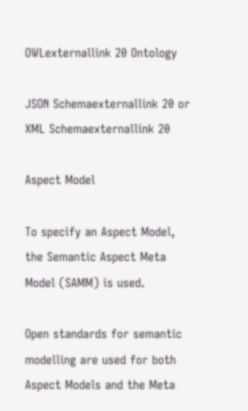OWLexternallink 20 Ontology

JSON Schemaexternallink 20 or XML Schemaexternallink 20

Aspect Model

To specify an Aspect Model, the Semantic Aspect Meta Model (SAMM) is used.

Open standards for semantic modelling are used for both Aspect Models and the Meta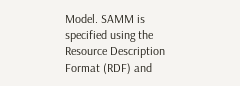Model. SAMM is specified using the Resource Description Format (RDF) and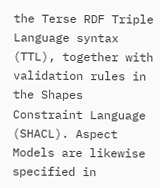the Terse RDF Triple Language syntax (TTL), together with validation rules in the Shapes Constraint Language (SHACL). Aspect Models are likewise specified in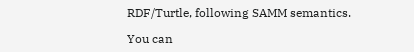RDF/Turtle, following SAMM semantics.

You can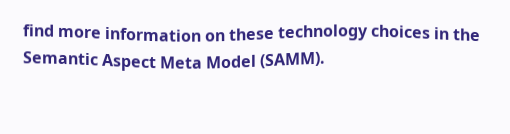find more information on these technology choices in the Semantic Aspect Meta Model (SAMM).